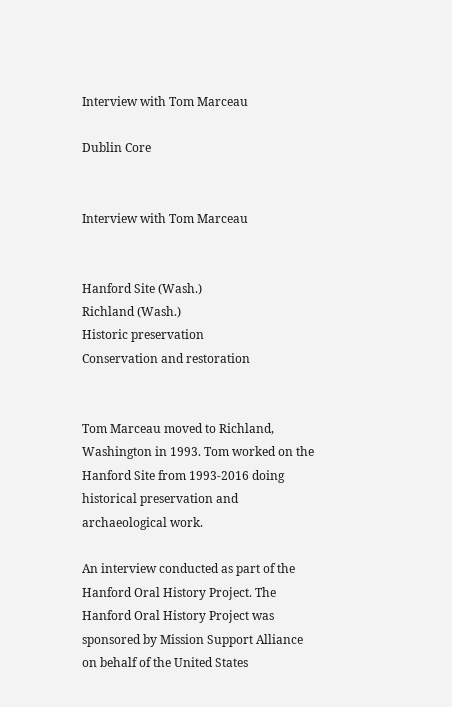Interview with Tom Marceau

Dublin Core


Interview with Tom Marceau


Hanford Site (Wash.)
Richland (Wash.)
Historic preservation
Conservation and restoration


Tom Marceau moved to Richland, Washington in 1993. Tom worked on the Hanford Site from 1993-2016 doing historical preservation and archaeological work.

An interview conducted as part of the Hanford Oral History Project. The Hanford Oral History Project was sponsored by Mission Support Alliance on behalf of the United States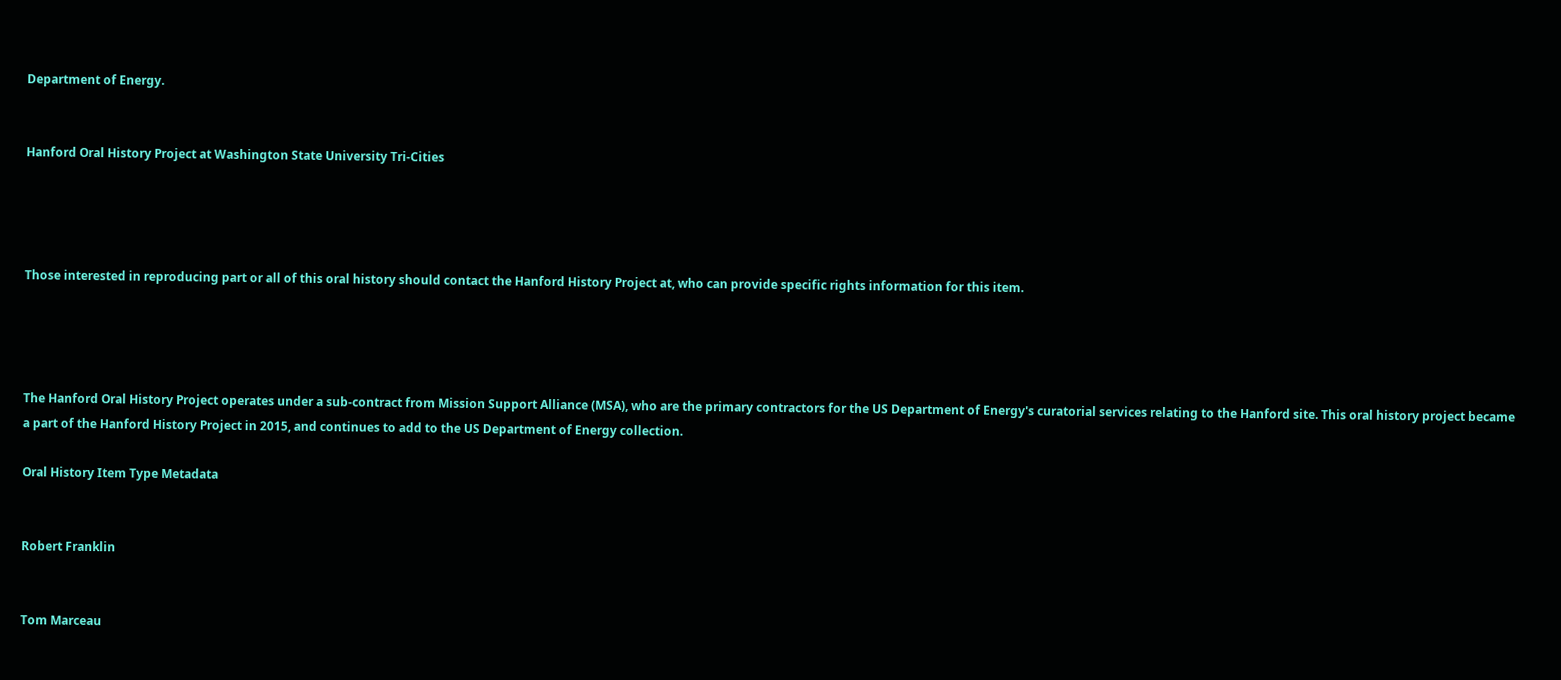Department of Energy.


Hanford Oral History Project at Washington State University Tri-Cities




Those interested in reproducing part or all of this oral history should contact the Hanford History Project at, who can provide specific rights information for this item.




The Hanford Oral History Project operates under a sub-contract from Mission Support Alliance (MSA), who are the primary contractors for the US Department of Energy's curatorial services relating to the Hanford site. This oral history project became a part of the Hanford History Project in 2015, and continues to add to the US Department of Energy collection.

Oral History Item Type Metadata


Robert Franklin


Tom Marceau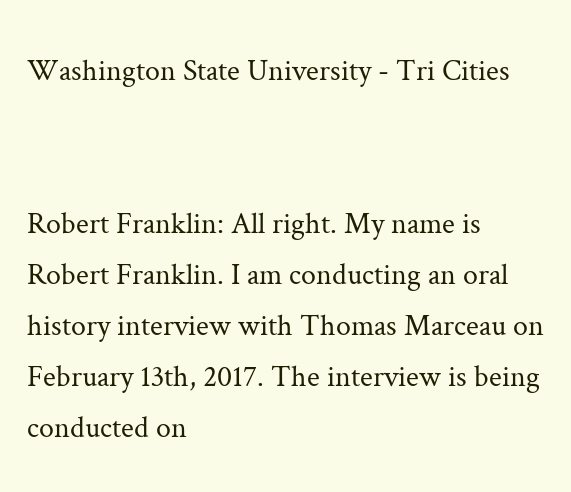Washington State University - Tri Cities


Robert Franklin: All right. My name is Robert Franklin. I am conducting an oral history interview with Thomas Marceau on February 13th, 2017. The interview is being conducted on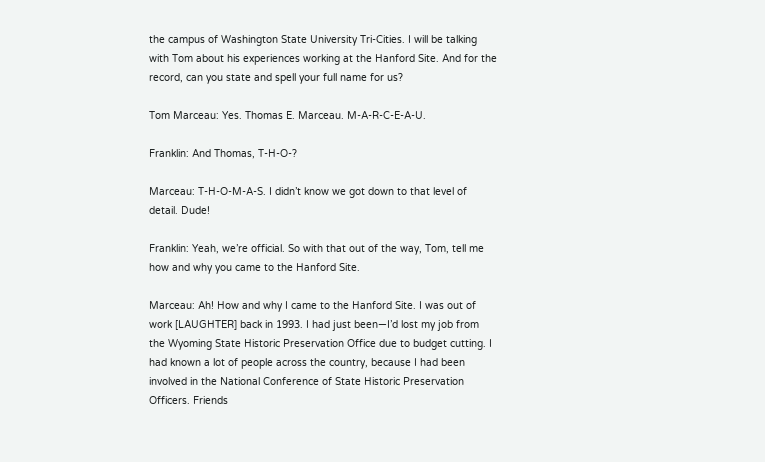the campus of Washington State University Tri-Cities. I will be talking with Tom about his experiences working at the Hanford Site. And for the record, can you state and spell your full name for us?

Tom Marceau: Yes. Thomas E. Marceau. M-A-R-C-E-A-U.

Franklin: And Thomas, T-H-O-?

Marceau: T-H-O-M-A-S. I didn’t know we got down to that level of detail. Dude!

Franklin: Yeah, we’re official. So with that out of the way, Tom, tell me how and why you came to the Hanford Site.

Marceau: Ah! How and why I came to the Hanford Site. I was out of work [LAUGHTER] back in 1993. I had just been—I’d lost my job from the Wyoming State Historic Preservation Office due to budget cutting. I had known a lot of people across the country, because I had been involved in the National Conference of State Historic Preservation Officers. Friends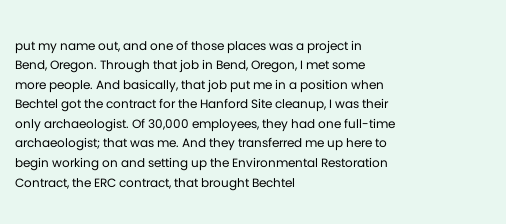put my name out, and one of those places was a project in Bend, Oregon. Through that job in Bend, Oregon, I met some more people. And basically, that job put me in a position when Bechtel got the contract for the Hanford Site cleanup, I was their only archaeologist. Of 30,000 employees, they had one full-time archaeologist; that was me. And they transferred me up here to begin working on and setting up the Environmental Restoration Contract, the ERC contract, that brought Bechtel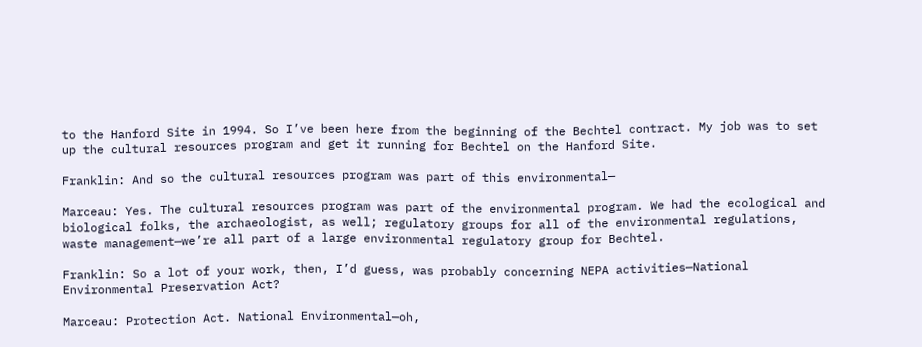to the Hanford Site in 1994. So I’ve been here from the beginning of the Bechtel contract. My job was to set up the cultural resources program and get it running for Bechtel on the Hanford Site.

Franklin: And so the cultural resources program was part of this environmental—

Marceau: Yes. The cultural resources program was part of the environmental program. We had the ecological and biological folks, the archaeologist, as well; regulatory groups for all of the environmental regulations, waste management—we’re all part of a large environmental regulatory group for Bechtel.

Franklin: So a lot of your work, then, I’d guess, was probably concerning NEPA activities—National Environmental Preservation Act?

Marceau: Protection Act. National Environmental—oh,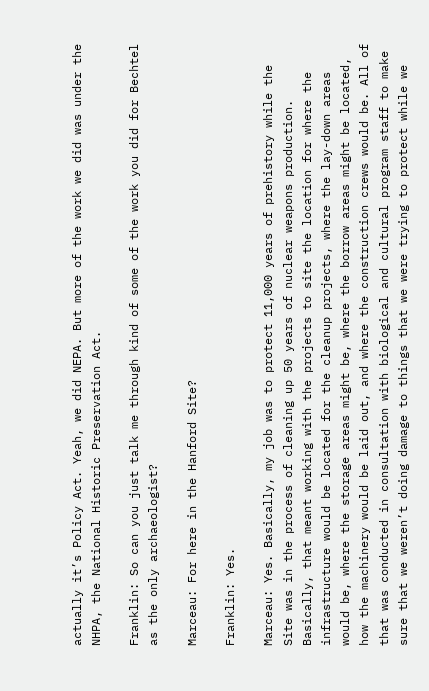actually it’s Policy Act. Yeah, we did NEPA. But more of the work we did was under the NHPA, the National Historic Preservation Act.

Franklin: So can you just talk me through kind of some of the work you did for Bechtel as the only archaeologist?

Marceau: For here in the Hanford Site?

Franklin: Yes.

Marceau: Yes. Basically, my job was to protect 11,000 years of prehistory while the Site was in the process of cleaning up 50 years of nuclear weapons production. Basically, that meant working with the projects to site the location for where the infrastructure would be located for the cleanup projects, where the lay-down areas would be, where the storage areas might be, where the borrow areas might be located, how the machinery would be laid out, and where the construction crews would be. All of that was conducted in consultation with biological and cultural program staff to make sure that we weren’t doing damage to things that we were trying to protect while we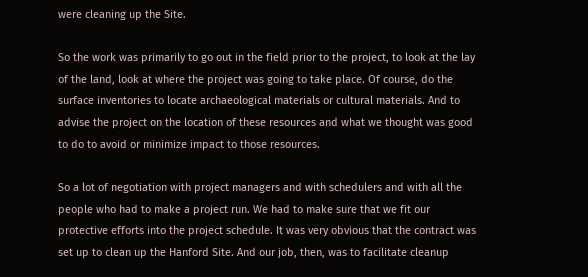were cleaning up the Site.

So the work was primarily to go out in the field prior to the project, to look at the lay of the land, look at where the project was going to take place. Of course, do the surface inventories to locate archaeological materials or cultural materials. And to advise the project on the location of these resources and what we thought was good to do to avoid or minimize impact to those resources.

So a lot of negotiation with project managers and with schedulers and with all the people who had to make a project run. We had to make sure that we fit our protective efforts into the project schedule. It was very obvious that the contract was set up to clean up the Hanford Site. And our job, then, was to facilitate cleanup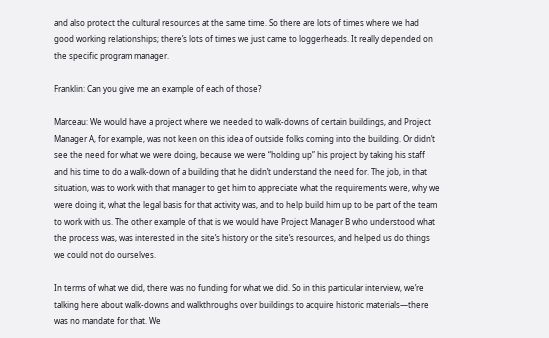and also protect the cultural resources at the same time. So there are lots of times where we had good working relationships; there’s lots of times we just came to loggerheads. It really depended on the specific program manager.

Franklin: Can you give me an example of each of those?

Marceau: We would have a project where we needed to walk-downs of certain buildings, and Project Manager A, for example, was not keen on this idea of outside folks coming into the building. Or didn’t see the need for what we were doing, because we were “holding up” his project by taking his staff and his time to do a walk-down of a building that he didn’t understand the need for. The job, in that situation, was to work with that manager to get him to appreciate what the requirements were, why we were doing it, what the legal basis for that activity was, and to help build him up to be part of the team to work with us. The other example of that is we would have Project Manager B who understood what the process was, was interested in the site’s history or the site’s resources, and helped us do things we could not do ourselves.

In terms of what we did, there was no funding for what we did. So in this particular interview, we’re talking here about walk-downs and walkthroughs over buildings to acquire historic materials—there was no mandate for that. We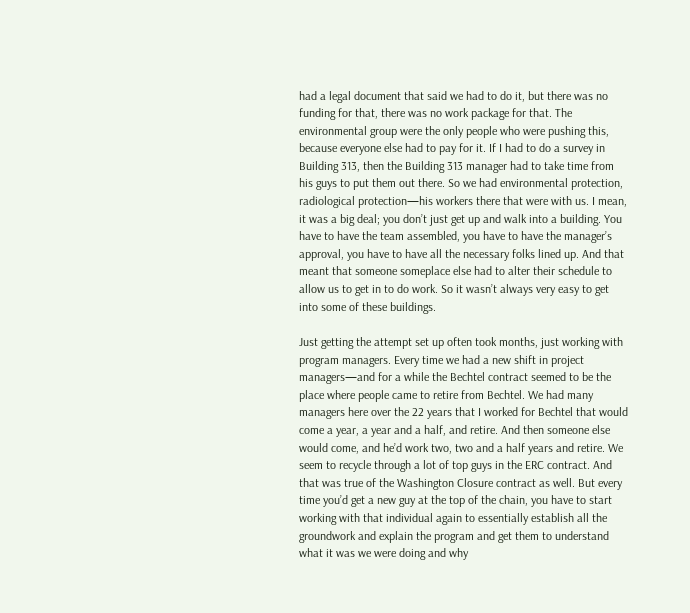had a legal document that said we had to do it, but there was no funding for that, there was no work package for that. The environmental group were the only people who were pushing this, because everyone else had to pay for it. If I had to do a survey in Building 313, then the Building 313 manager had to take time from his guys to put them out there. So we had environmental protection, radiological protection—his workers there that were with us. I mean, it was a big deal; you don’t just get up and walk into a building. You have to have the team assembled, you have to have the manager’s approval, you have to have all the necessary folks lined up. And that meant that someone someplace else had to alter their schedule to allow us to get in to do work. So it wasn’t always very easy to get into some of these buildings.

Just getting the attempt set up often took months, just working with program managers. Every time we had a new shift in project managers—and for a while the Bechtel contract seemed to be the place where people came to retire from Bechtel. We had many managers here over the 22 years that I worked for Bechtel that would come a year, a year and a half, and retire. And then someone else would come, and he’d work two, two and a half years and retire. We seem to recycle through a lot of top guys in the ERC contract. And that was true of the Washington Closure contract as well. But every time you’d get a new guy at the top of the chain, you have to start working with that individual again to essentially establish all the groundwork and explain the program and get them to understand what it was we were doing and why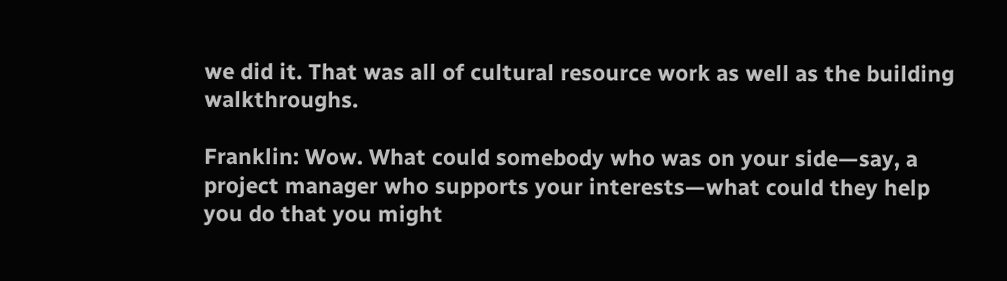we did it. That was all of cultural resource work as well as the building walkthroughs.

Franklin: Wow. What could somebody who was on your side—say, a project manager who supports your interests—what could they help you do that you might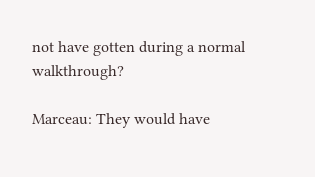not have gotten during a normal walkthrough?

Marceau: They would have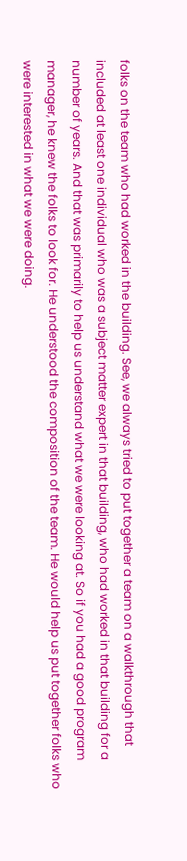folks on the team who had worked in the building. See, we always tried to put together a team on a walkthrough that included at least one individual who was a subject matter expert in that building, who had worked in that building for a number of years. And that was primarily to help us understand what we were looking at. So if you had a good program manager, he knew the folks to look for. He understood the composition of the team. He would help us put together folks who were interested in what we were doing.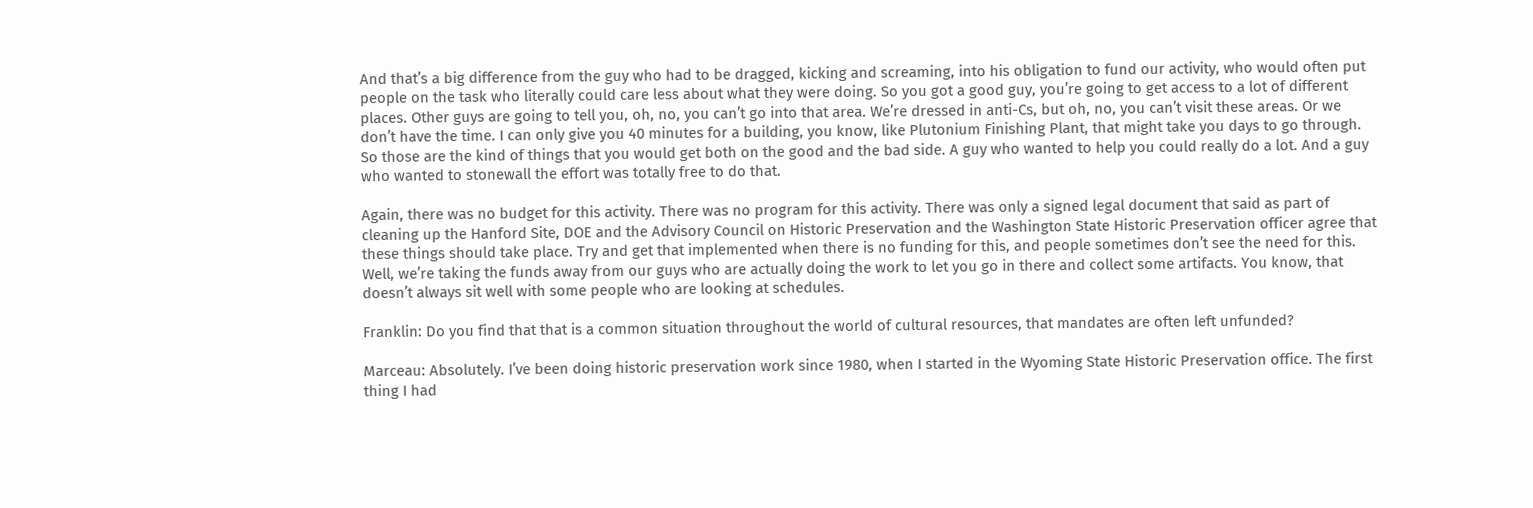And that’s a big difference from the guy who had to be dragged, kicking and screaming, into his obligation to fund our activity, who would often put people on the task who literally could care less about what they were doing. So you got a good guy, you’re going to get access to a lot of different places. Other guys are going to tell you, oh, no, you can’t go into that area. We’re dressed in anti-Cs, but oh, no, you can’t visit these areas. Or we don’t have the time. I can only give you 40 minutes for a building, you know, like Plutonium Finishing Plant, that might take you days to go through. So those are the kind of things that you would get both on the good and the bad side. A guy who wanted to help you could really do a lot. And a guy who wanted to stonewall the effort was totally free to do that.

Again, there was no budget for this activity. There was no program for this activity. There was only a signed legal document that said as part of cleaning up the Hanford Site, DOE and the Advisory Council on Historic Preservation and the Washington State Historic Preservation officer agree that these things should take place. Try and get that implemented when there is no funding for this, and people sometimes don’t see the need for this. Well, we’re taking the funds away from our guys who are actually doing the work to let you go in there and collect some artifacts. You know, that doesn’t always sit well with some people who are looking at schedules.

Franklin: Do you find that that is a common situation throughout the world of cultural resources, that mandates are often left unfunded?

Marceau: Absolutely. I’ve been doing historic preservation work since 1980, when I started in the Wyoming State Historic Preservation office. The first thing I had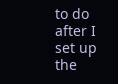to do after I set up the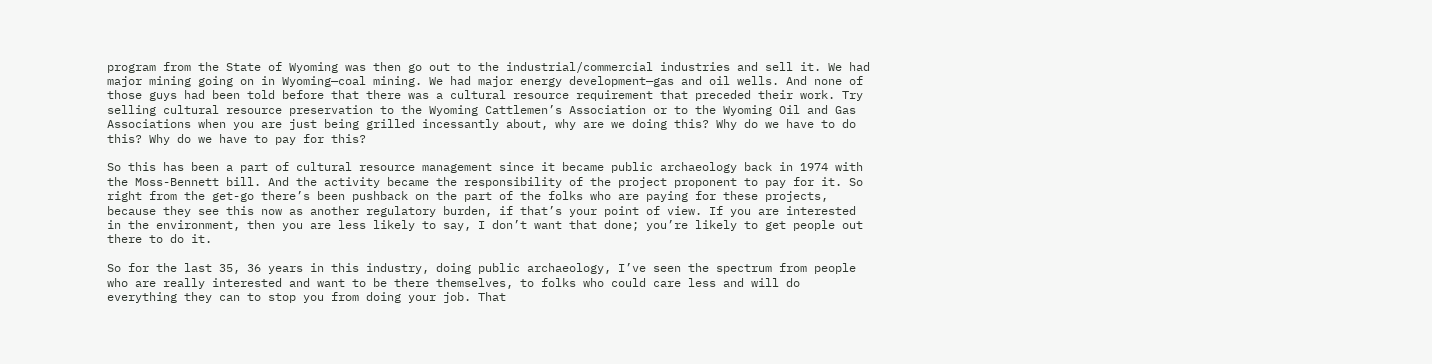program from the State of Wyoming was then go out to the industrial/commercial industries and sell it. We had major mining going on in Wyoming—coal mining. We had major energy development—gas and oil wells. And none of those guys had been told before that there was a cultural resource requirement that preceded their work. Try selling cultural resource preservation to the Wyoming Cattlemen’s Association or to the Wyoming Oil and Gas Associations when you are just being grilled incessantly about, why are we doing this? Why do we have to do this? Why do we have to pay for this?

So this has been a part of cultural resource management since it became public archaeology back in 1974 with the Moss-Bennett bill. And the activity became the responsibility of the project proponent to pay for it. So right from the get-go there’s been pushback on the part of the folks who are paying for these projects, because they see this now as another regulatory burden, if that’s your point of view. If you are interested in the environment, then you are less likely to say, I don’t want that done; you’re likely to get people out there to do it.

So for the last 35, 36 years in this industry, doing public archaeology, I’ve seen the spectrum from people who are really interested and want to be there themselves, to folks who could care less and will do everything they can to stop you from doing your job. That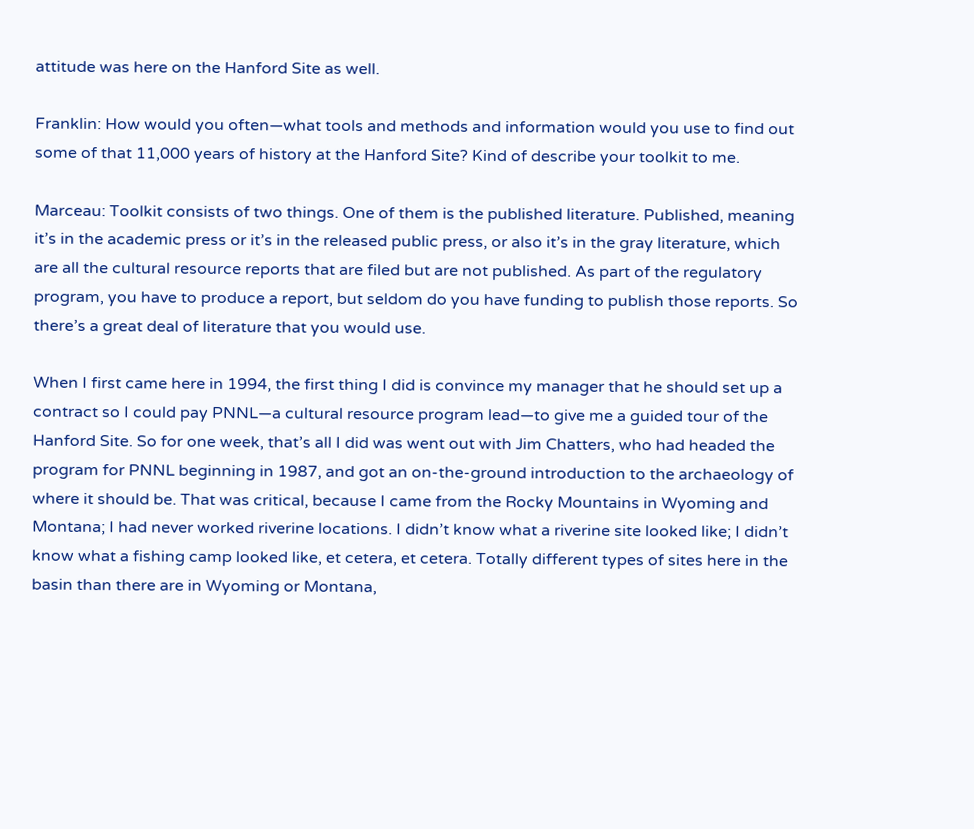attitude was here on the Hanford Site as well.

Franklin: How would you often—what tools and methods and information would you use to find out some of that 11,000 years of history at the Hanford Site? Kind of describe your toolkit to me.

Marceau: Toolkit consists of two things. One of them is the published literature. Published, meaning it’s in the academic press or it’s in the released public press, or also it’s in the gray literature, which are all the cultural resource reports that are filed but are not published. As part of the regulatory program, you have to produce a report, but seldom do you have funding to publish those reports. So there’s a great deal of literature that you would use.

When I first came here in 1994, the first thing I did is convince my manager that he should set up a contract so I could pay PNNL—a cultural resource program lead—to give me a guided tour of the Hanford Site. So for one week, that’s all I did was went out with Jim Chatters, who had headed the program for PNNL beginning in 1987, and got an on-the-ground introduction to the archaeology of where it should be. That was critical, because I came from the Rocky Mountains in Wyoming and Montana; I had never worked riverine locations. I didn’t know what a riverine site looked like; I didn’t know what a fishing camp looked like, et cetera, et cetera. Totally different types of sites here in the basin than there are in Wyoming or Montana,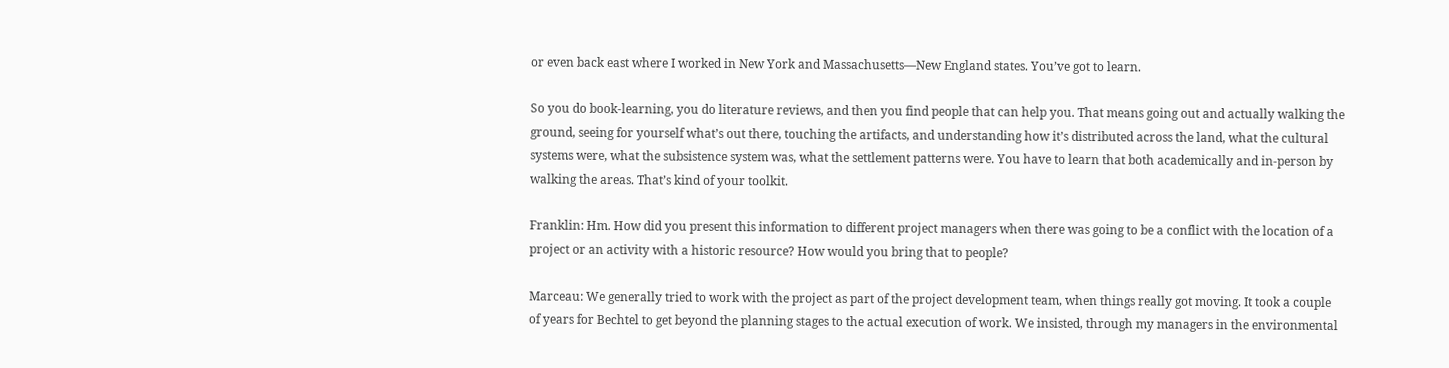or even back east where I worked in New York and Massachusetts—New England states. You’ve got to learn.

So you do book-learning, you do literature reviews, and then you find people that can help you. That means going out and actually walking the ground, seeing for yourself what’s out there, touching the artifacts, and understanding how it’s distributed across the land, what the cultural systems were, what the subsistence system was, what the settlement patterns were. You have to learn that both academically and in-person by walking the areas. That’s kind of your toolkit.

Franklin: Hm. How did you present this information to different project managers when there was going to be a conflict with the location of a project or an activity with a historic resource? How would you bring that to people?

Marceau: We generally tried to work with the project as part of the project development team, when things really got moving. It took a couple of years for Bechtel to get beyond the planning stages to the actual execution of work. We insisted, through my managers in the environmental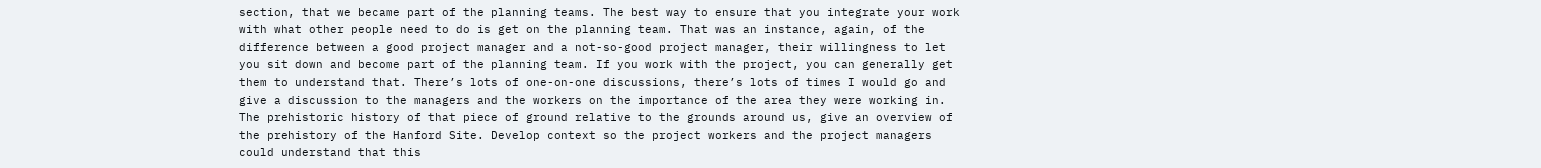section, that we became part of the planning teams. The best way to ensure that you integrate your work with what other people need to do is get on the planning team. That was an instance, again, of the difference between a good project manager and a not-so-good project manager, their willingness to let you sit down and become part of the planning team. If you work with the project, you can generally get them to understand that. There’s lots of one-on-one discussions, there’s lots of times I would go and give a discussion to the managers and the workers on the importance of the area they were working in. The prehistoric history of that piece of ground relative to the grounds around us, give an overview of the prehistory of the Hanford Site. Develop context so the project workers and the project managers could understand that this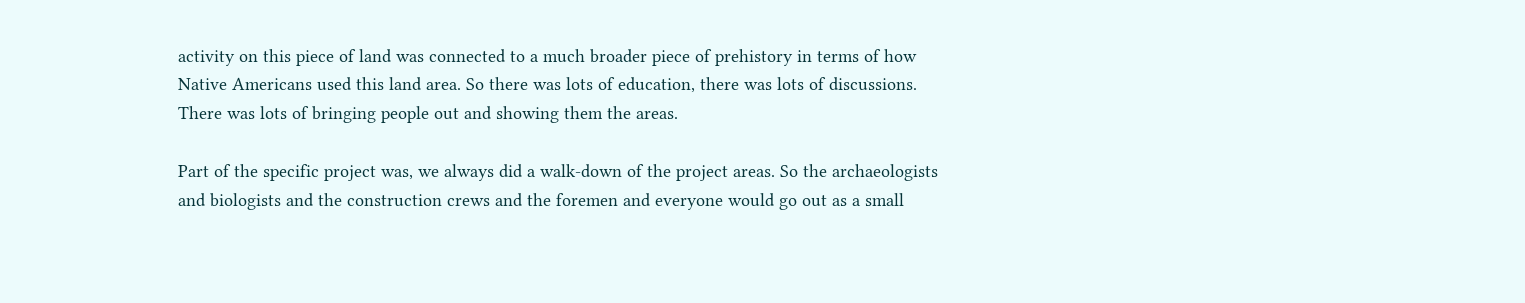activity on this piece of land was connected to a much broader piece of prehistory in terms of how Native Americans used this land area. So there was lots of education, there was lots of discussions. There was lots of bringing people out and showing them the areas.

Part of the specific project was, we always did a walk-down of the project areas. So the archaeologists and biologists and the construction crews and the foremen and everyone would go out as a small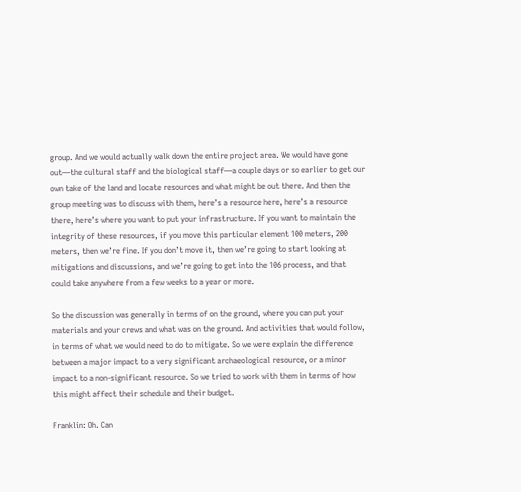group. And we would actually walk down the entire project area. We would have gone out—the cultural staff and the biological staff—a couple days or so earlier to get our own take of the land and locate resources and what might be out there. And then the group meeting was to discuss with them, here’s a resource here, here’s a resource there, here’s where you want to put your infrastructure. If you want to maintain the integrity of these resources, if you move this particular element 100 meters, 200 meters, then we’re fine. If you don’t move it, then we’re going to start looking at mitigations and discussions, and we’re going to get into the 106 process, and that could take anywhere from a few weeks to a year or more.

So the discussion was generally in terms of on the ground, where you can put your materials and your crews and what was on the ground. And activities that would follow, in terms of what we would need to do to mitigate. So we were explain the difference between a major impact to a very significant archaeological resource, or a minor impact to a non-significant resource. So we tried to work with them in terms of how this might affect their schedule and their budget.

Franklin: Oh. Can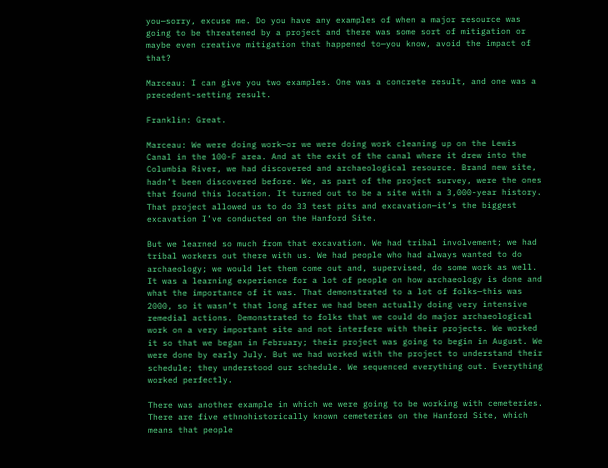you—sorry, excuse me. Do you have any examples of when a major resource was going to be threatened by a project and there was some sort of mitigation or maybe even creative mitigation that happened to—you know, avoid the impact of that?

Marceau: I can give you two examples. One was a concrete result, and one was a precedent-setting result.

Franklin: Great.

Marceau: We were doing work—or we were doing work cleaning up on the Lewis Canal in the 100-F area. And at the exit of the canal where it drew into the Columbia River, we had discovered and archaeological resource. Brand new site, hadn’t been discovered before. We, as part of the project survey, were the ones that found this location. It turned out to be a site with a 3,000-year history. That project allowed us to do 33 test pits and excavation—it’s the biggest excavation I’ve conducted on the Hanford Site.

But we learned so much from that excavation. We had tribal involvement; we had tribal workers out there with us. We had people who had always wanted to do archaeology; we would let them come out and, supervised, do some work as well. It was a learning experience for a lot of people on how archaeology is done and what the importance of it was. That demonstrated to a lot of folks—this was 2000, so it wasn’t that long after we had been actually doing very intensive remedial actions. Demonstrated to folks that we could do major archaeological work on a very important site and not interfere with their projects. We worked it so that we began in February; their project was going to begin in August. We were done by early July. But we had worked with the project to understand their schedule; they understood our schedule. We sequenced everything out. Everything worked perfectly.

There was another example in which we were going to be working with cemeteries. There are five ethnohistorically known cemeteries on the Hanford Site, which means that people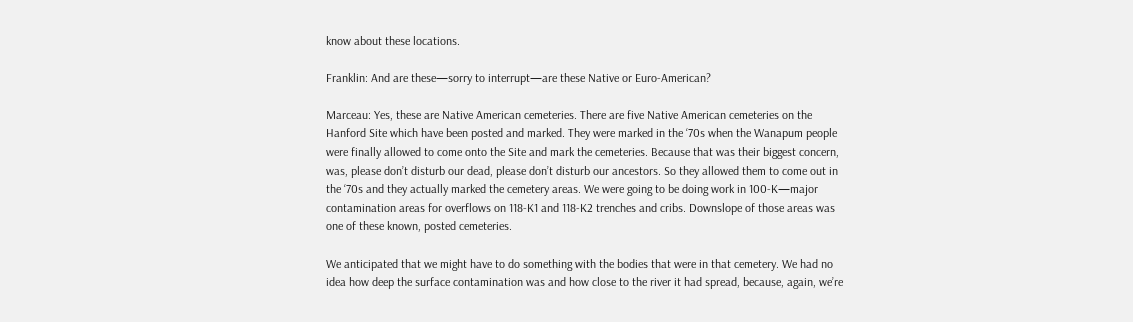know about these locations.

Franklin: And are these—sorry to interrupt—are these Native or Euro-American?

Marceau: Yes, these are Native American cemeteries. There are five Native American cemeteries on the Hanford Site which have been posted and marked. They were marked in the ‘70s when the Wanapum people were finally allowed to come onto the Site and mark the cemeteries. Because that was their biggest concern, was, please don’t disturb our dead, please don’t disturb our ancestors. So they allowed them to come out in the ‘70s and they actually marked the cemetery areas. We were going to be doing work in 100-K—major contamination areas for overflows on 118-K1 and 118-K2 trenches and cribs. Downslope of those areas was one of these known, posted cemeteries.

We anticipated that we might have to do something with the bodies that were in that cemetery. We had no idea how deep the surface contamination was and how close to the river it had spread, because, again, we’re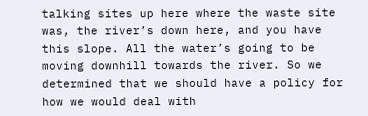talking sites up here where the waste site was, the river’s down here, and you have this slope. All the water’s going to be moving downhill towards the river. So we determined that we should have a policy for how we would deal with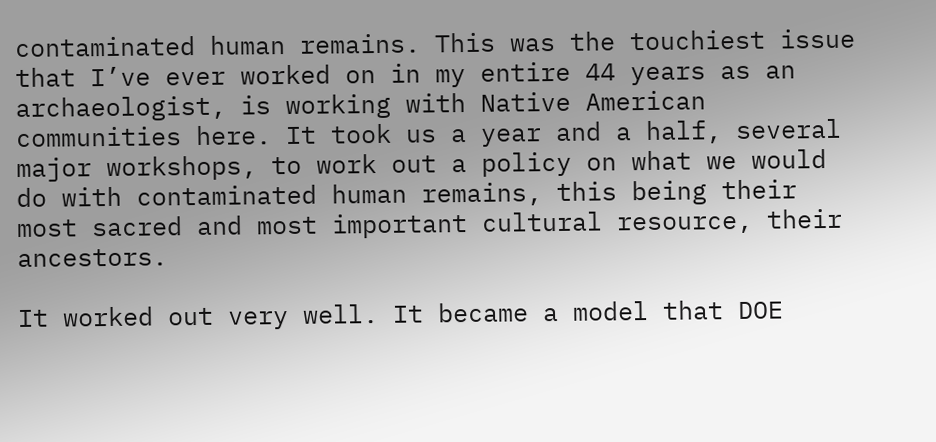contaminated human remains. This was the touchiest issue that I’ve ever worked on in my entire 44 years as an archaeologist, is working with Native American communities here. It took us a year and a half, several major workshops, to work out a policy on what we would do with contaminated human remains, this being their most sacred and most important cultural resource, their ancestors.

It worked out very well. It became a model that DOE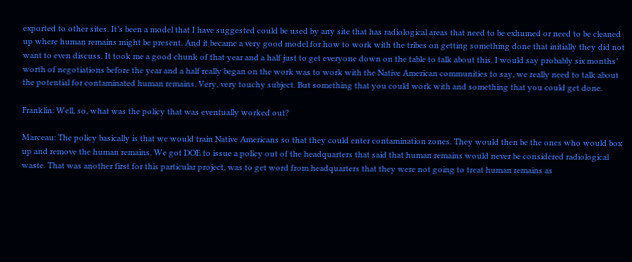exported to other sites. It’s been a model that I have suggested could be used by any site that has radiological areas that need to be exhumed or need to be cleaned up where human remains might be present. And it became a very good model for how to work with the tribes on getting something done that initially they did not want to even discuss. It took me a good chunk of that year and a half just to get everyone down on the table to talk about this. I would say probably six months’ worth of negotiations before the year and a half really began on the work was to work with the Native American communities to say, we really need to talk about the potential for contaminated human remains. Very, very touchy subject. But something that you could work with and something that you could get done.

Franklin: Well, so, what was the policy that was eventually worked out?

Marceau: The policy basically is that we would train Native Americans so that they could enter contamination zones. They would then be the ones who would box up and remove the human remains. We got DOE to issue a policy out of the headquarters that said that human remains would never be considered radiological waste. That was another first for this particular project, was to get word from headquarters that they were not going to treat human remains as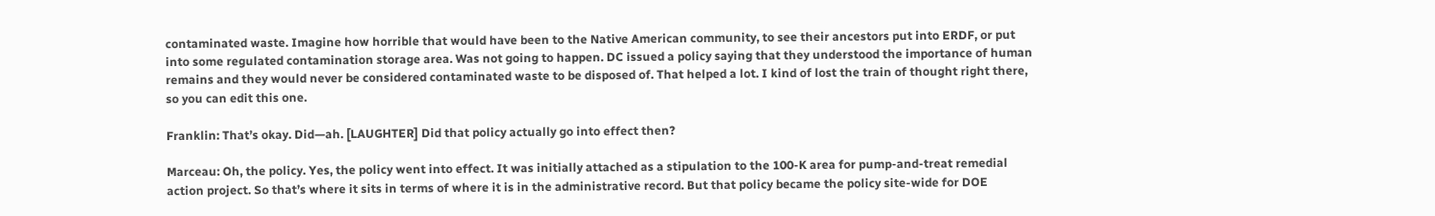contaminated waste. Imagine how horrible that would have been to the Native American community, to see their ancestors put into ERDF, or put into some regulated contamination storage area. Was not going to happen. DC issued a policy saying that they understood the importance of human remains and they would never be considered contaminated waste to be disposed of. That helped a lot. I kind of lost the train of thought right there, so you can edit this one.

Franklin: That’s okay. Did—ah. [LAUGHTER] Did that policy actually go into effect then?

Marceau: Oh, the policy. Yes, the policy went into effect. It was initially attached as a stipulation to the 100-K area for pump-and-treat remedial action project. So that’s where it sits in terms of where it is in the administrative record. But that policy became the policy site-wide for DOE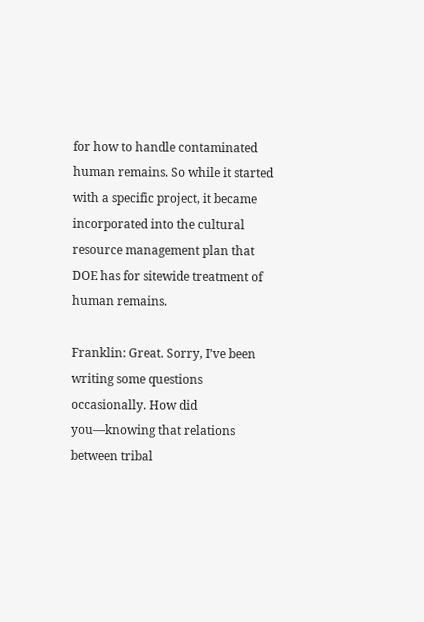for how to handle contaminated human remains. So while it started with a specific project, it became incorporated into the cultural resource management plan that DOE has for sitewide treatment of human remains.

Franklin: Great. Sorry, I’ve been writing some questions occasionally. How did you—knowing that relations between tribal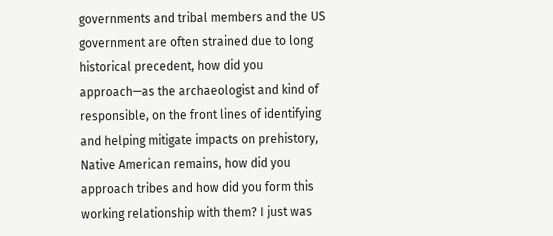governments and tribal members and the US government are often strained due to long historical precedent, how did you approach—as the archaeologist and kind of responsible, on the front lines of identifying and helping mitigate impacts on prehistory, Native American remains, how did you approach tribes and how did you form this working relationship with them? I just was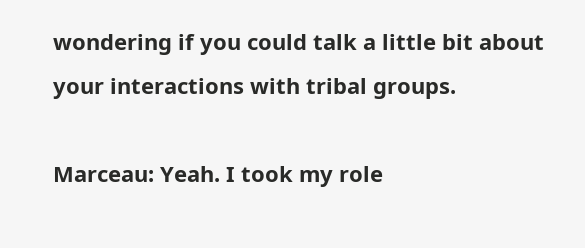wondering if you could talk a little bit about your interactions with tribal groups.

Marceau: Yeah. I took my role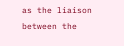as the liaison between the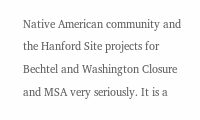Native American community and the Hanford Site projects for Bechtel and Washington Closure and MSA very seriously. It is a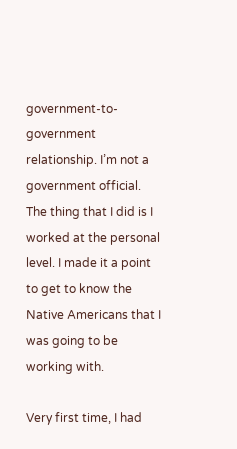government-to-government relationship. I’m not a government official. The thing that I did is I worked at the personal level. I made it a point to get to know the Native Americans that I was going to be working with.

Very first time, I had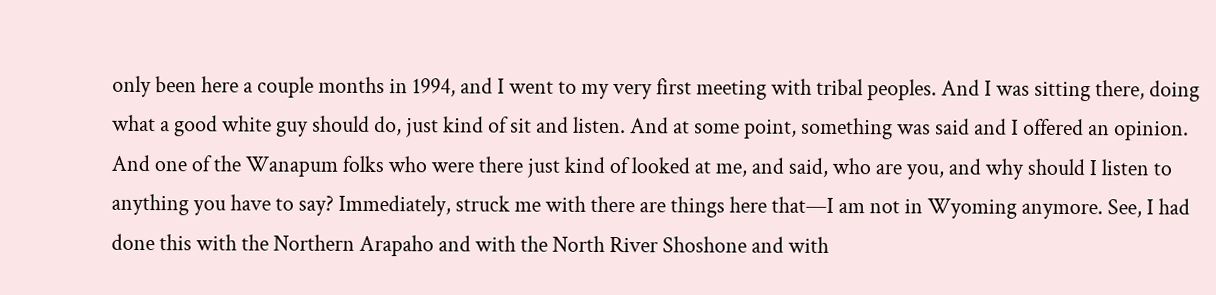only been here a couple months in 1994, and I went to my very first meeting with tribal peoples. And I was sitting there, doing what a good white guy should do, just kind of sit and listen. And at some point, something was said and I offered an opinion. And one of the Wanapum folks who were there just kind of looked at me, and said, who are you, and why should I listen to anything you have to say? Immediately, struck me with there are things here that—I am not in Wyoming anymore. See, I had done this with the Northern Arapaho and with the North River Shoshone and with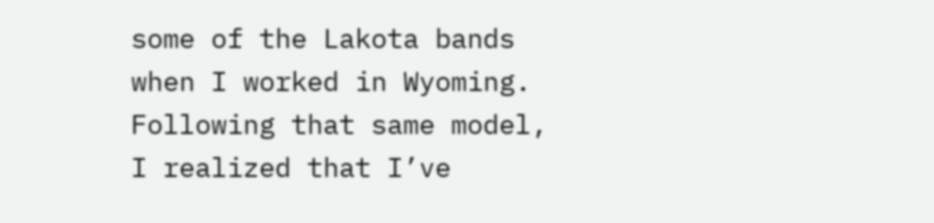some of the Lakota bands when I worked in Wyoming. Following that same model, I realized that I’ve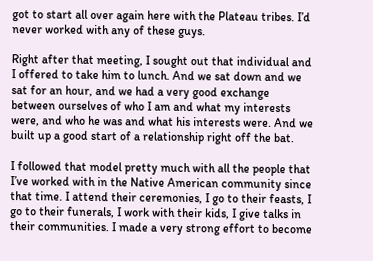got to start all over again here with the Plateau tribes. I’d never worked with any of these guys.

Right after that meeting, I sought out that individual and I offered to take him to lunch. And we sat down and we sat for an hour, and we had a very good exchange between ourselves of who I am and what my interests were, and who he was and what his interests were. And we built up a good start of a relationship right off the bat.

I followed that model pretty much with all the people that I’ve worked with in the Native American community since that time. I attend their ceremonies, I go to their feasts, I go to their funerals, I work with their kids, I give talks in their communities. I made a very strong effort to become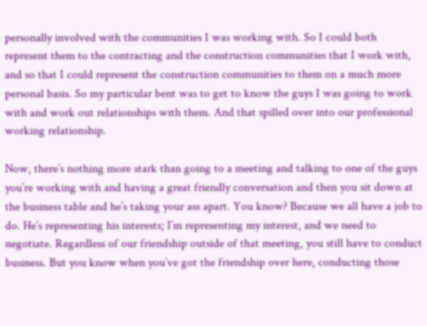personally involved with the communities I was working with. So I could both represent them to the contracting and the construction communities that I work with, and so that I could represent the construction communities to them on a much more personal basis. So my particular bent was to get to know the guys I was going to work with and work out relationships with them. And that spilled over into our professional working relationship.

Now, there’s nothing more stark than going to a meeting and talking to one of the guys you’re working with and having a great friendly conversation and then you sit down at the business table and he’s taking your ass apart. You know? Because we all have a job to do. He’s representing his interests; I’m representing my interest, and we need to negotiate. Regardless of our friendship outside of that meeting, you still have to conduct business. But you know when you’ve got the friendship over here, conducting those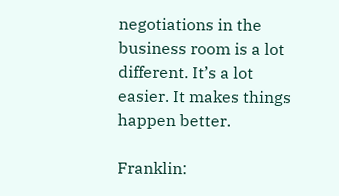negotiations in the business room is a lot different. It’s a lot easier. It makes things happen better.

Franklin: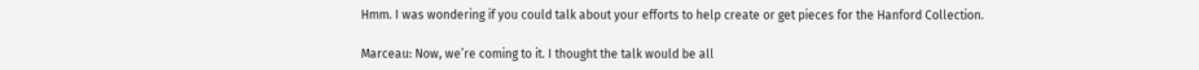Hmm. I was wondering if you could talk about your efforts to help create or get pieces for the Hanford Collection.

Marceau: Now, we’re coming to it. I thought the talk would be all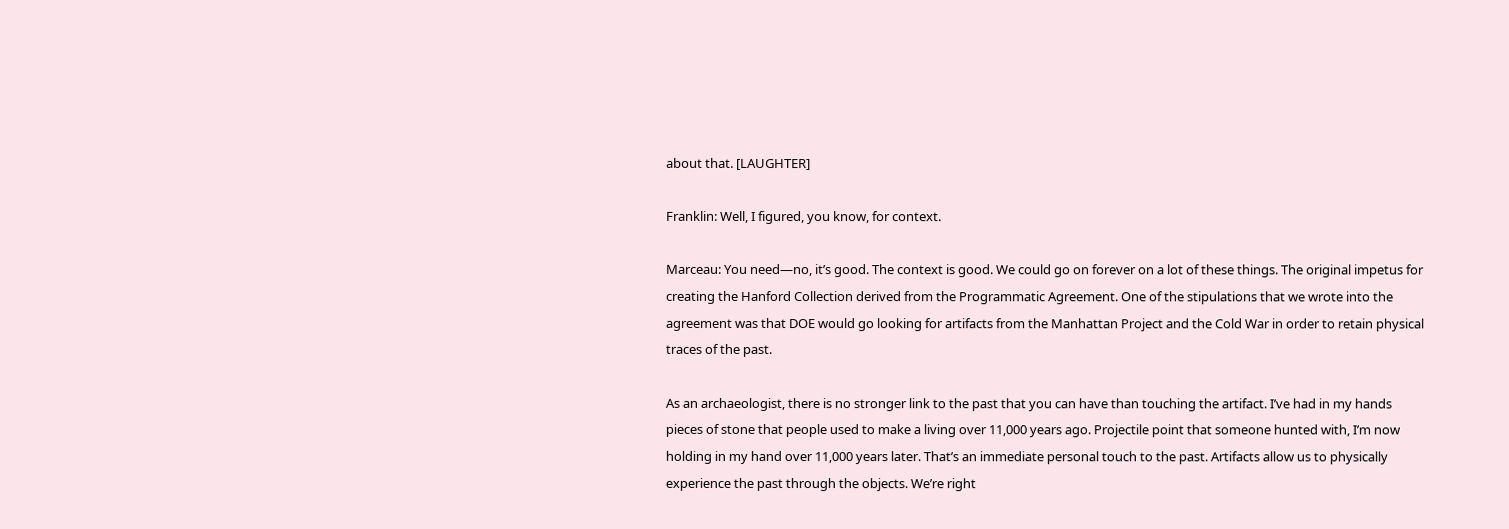about that. [LAUGHTER]

Franklin: Well, I figured, you know, for context.

Marceau: You need—no, it’s good. The context is good. We could go on forever on a lot of these things. The original impetus for creating the Hanford Collection derived from the Programmatic Agreement. One of the stipulations that we wrote into the agreement was that DOE would go looking for artifacts from the Manhattan Project and the Cold War in order to retain physical traces of the past.

As an archaeologist, there is no stronger link to the past that you can have than touching the artifact. I’ve had in my hands pieces of stone that people used to make a living over 11,000 years ago. Projectile point that someone hunted with, I’m now holding in my hand over 11,000 years later. That’s an immediate personal touch to the past. Artifacts allow us to physically experience the past through the objects. We’re right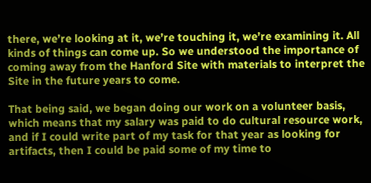there, we’re looking at it, we’re touching it, we’re examining it. All kinds of things can come up. So we understood the importance of coming away from the Hanford Site with materials to interpret the Site in the future years to come.

That being said, we began doing our work on a volunteer basis, which means that my salary was paid to do cultural resource work, and if I could write part of my task for that year as looking for artifacts, then I could be paid some of my time to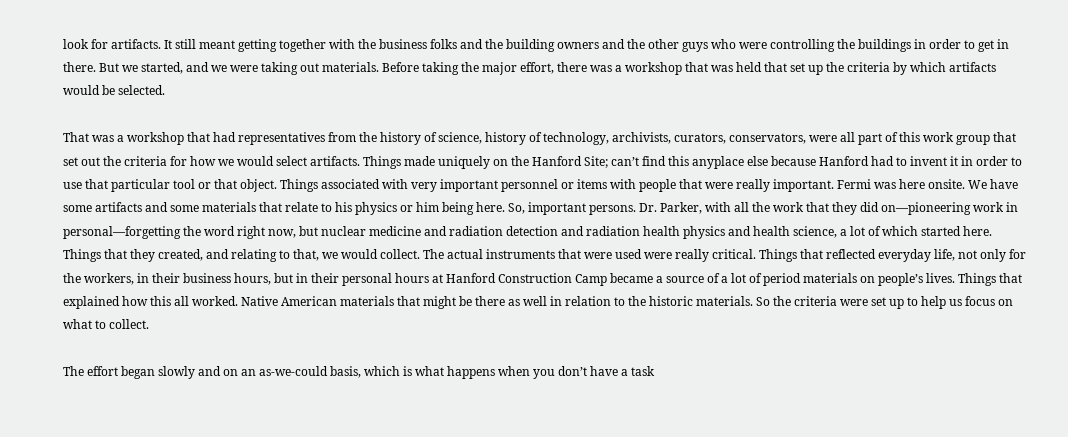look for artifacts. It still meant getting together with the business folks and the building owners and the other guys who were controlling the buildings in order to get in there. But we started, and we were taking out materials. Before taking the major effort, there was a workshop that was held that set up the criteria by which artifacts would be selected.

That was a workshop that had representatives from the history of science, history of technology, archivists, curators, conservators, were all part of this work group that set out the criteria for how we would select artifacts. Things made uniquely on the Hanford Site; can’t find this anyplace else because Hanford had to invent it in order to use that particular tool or that object. Things associated with very important personnel or items with people that were really important. Fermi was here onsite. We have some artifacts and some materials that relate to his physics or him being here. So, important persons. Dr. Parker, with all the work that they did on—pioneering work in personal—forgetting the word right now, but nuclear medicine and radiation detection and radiation health physics and health science, a lot of which started here. Things that they created, and relating to that, we would collect. The actual instruments that were used were really critical. Things that reflected everyday life, not only for the workers, in their business hours, but in their personal hours at Hanford Construction Camp became a source of a lot of period materials on people’s lives. Things that explained how this all worked. Native American materials that might be there as well in relation to the historic materials. So the criteria were set up to help us focus on what to collect.

The effort began slowly and on an as-we-could basis, which is what happens when you don’t have a task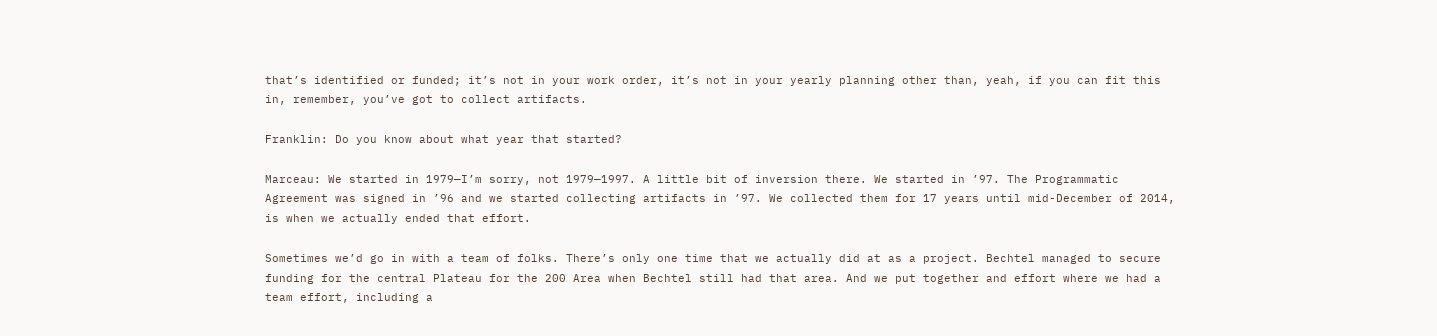that’s identified or funded; it’s not in your work order, it’s not in your yearly planning other than, yeah, if you can fit this in, remember, you’ve got to collect artifacts.

Franklin: Do you know about what year that started?

Marceau: We started in 1979—I’m sorry, not 1979—1997. A little bit of inversion there. We started in ’97. The Programmatic Agreement was signed in ’96 and we started collecting artifacts in ’97. We collected them for 17 years until mid-December of 2014, is when we actually ended that effort.

Sometimes we’d go in with a team of folks. There’s only one time that we actually did at as a project. Bechtel managed to secure funding for the central Plateau for the 200 Area when Bechtel still had that area. And we put together and effort where we had a team effort, including a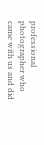professional photographer who came with us and did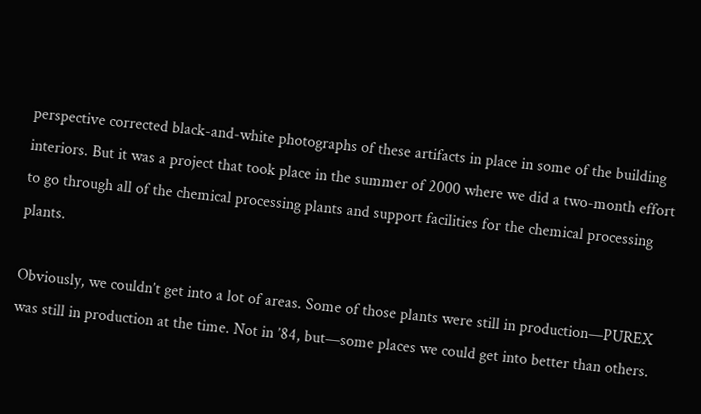perspective corrected black-and-white photographs of these artifacts in place in some of the building interiors. But it was a project that took place in the summer of 2000 where we did a two-month effort to go through all of the chemical processing plants and support facilities for the chemical processing plants.

Obviously, we couldn’t get into a lot of areas. Some of those plants were still in production—PUREX was still in production at the time. Not in ’84, but—some places we could get into better than others.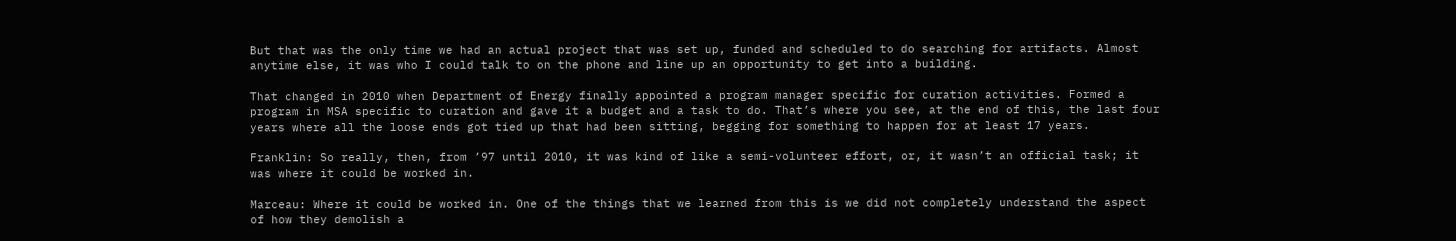But that was the only time we had an actual project that was set up, funded and scheduled to do searching for artifacts. Almost anytime else, it was who I could talk to on the phone and line up an opportunity to get into a building.

That changed in 2010 when Department of Energy finally appointed a program manager specific for curation activities. Formed a program in MSA specific to curation and gave it a budget and a task to do. That’s where you see, at the end of this, the last four years where all the loose ends got tied up that had been sitting, begging for something to happen for at least 17 years.

Franklin: So really, then, from ’97 until 2010, it was kind of like a semi-volunteer effort, or, it wasn’t an official task; it was where it could be worked in.

Marceau: Where it could be worked in. One of the things that we learned from this is we did not completely understand the aspect of how they demolish a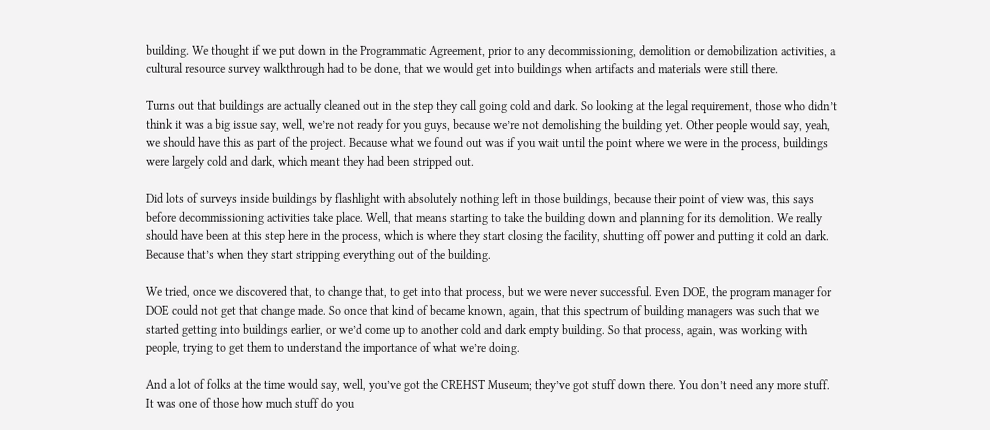building. We thought if we put down in the Programmatic Agreement, prior to any decommissioning, demolition or demobilization activities, a cultural resource survey walkthrough had to be done, that we would get into buildings when artifacts and materials were still there.

Turns out that buildings are actually cleaned out in the step they call going cold and dark. So looking at the legal requirement, those who didn’t think it was a big issue say, well, we’re not ready for you guys, because we’re not demolishing the building yet. Other people would say, yeah, we should have this as part of the project. Because what we found out was if you wait until the point where we were in the process, buildings were largely cold and dark, which meant they had been stripped out.

Did lots of surveys inside buildings by flashlight with absolutely nothing left in those buildings, because their point of view was, this says before decommissioning activities take place. Well, that means starting to take the building down and planning for its demolition. We really should have been at this step here in the process, which is where they start closing the facility, shutting off power and putting it cold an dark. Because that’s when they start stripping everything out of the building.

We tried, once we discovered that, to change that, to get into that process, but we were never successful. Even DOE, the program manager for DOE could not get that change made. So once that kind of became known, again, that this spectrum of building managers was such that we started getting into buildings earlier, or we’d come up to another cold and dark empty building. So that process, again, was working with people, trying to get them to understand the importance of what we’re doing.

And a lot of folks at the time would say, well, you’ve got the CREHST Museum; they’ve got stuff down there. You don’t need any more stuff. It was one of those how much stuff do you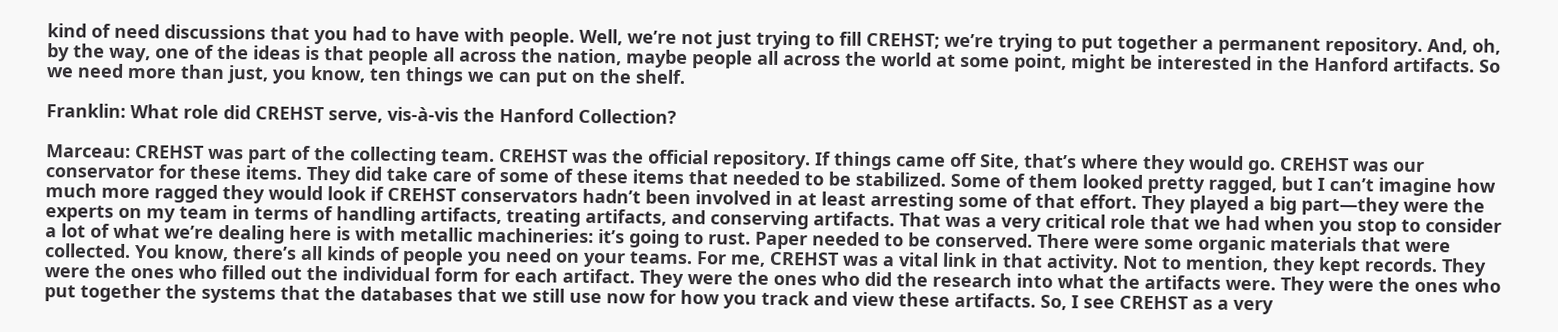kind of need discussions that you had to have with people. Well, we’re not just trying to fill CREHST; we’re trying to put together a permanent repository. And, oh, by the way, one of the ideas is that people all across the nation, maybe people all across the world at some point, might be interested in the Hanford artifacts. So we need more than just, you know, ten things we can put on the shelf.

Franklin: What role did CREHST serve, vis-à-vis the Hanford Collection?

Marceau: CREHST was part of the collecting team. CREHST was the official repository. If things came off Site, that’s where they would go. CREHST was our conservator for these items. They did take care of some of these items that needed to be stabilized. Some of them looked pretty ragged, but I can’t imagine how much more ragged they would look if CREHST conservators hadn’t been involved in at least arresting some of that effort. They played a big part—they were the experts on my team in terms of handling artifacts, treating artifacts, and conserving artifacts. That was a very critical role that we had when you stop to consider a lot of what we’re dealing here is with metallic machineries: it’s going to rust. Paper needed to be conserved. There were some organic materials that were collected. You know, there’s all kinds of people you need on your teams. For me, CREHST was a vital link in that activity. Not to mention, they kept records. They were the ones who filled out the individual form for each artifact. They were the ones who did the research into what the artifacts were. They were the ones who put together the systems that the databases that we still use now for how you track and view these artifacts. So, I see CREHST as a very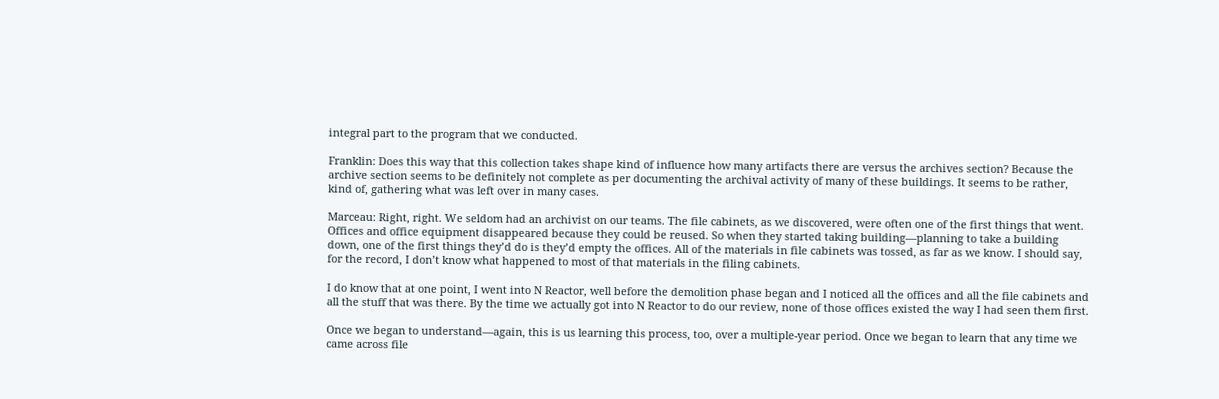integral part to the program that we conducted.

Franklin: Does this way that this collection takes shape kind of influence how many artifacts there are versus the archives section? Because the archive section seems to be definitely not complete as per documenting the archival activity of many of these buildings. It seems to be rather, kind of, gathering what was left over in many cases.

Marceau: Right, right. We seldom had an archivist on our teams. The file cabinets, as we discovered, were often one of the first things that went. Offices and office equipment disappeared because they could be reused. So when they started taking building—planning to take a building down, one of the first things they’d do is they’d empty the offices. All of the materials in file cabinets was tossed, as far as we know. I should say, for the record, I don’t know what happened to most of that materials in the filing cabinets.

I do know that at one point, I went into N Reactor, well before the demolition phase began and I noticed all the offices and all the file cabinets and all the stuff that was there. By the time we actually got into N Reactor to do our review, none of those offices existed the way I had seen them first.

Once we began to understand—again, this is us learning this process, too, over a multiple-year period. Once we began to learn that any time we came across file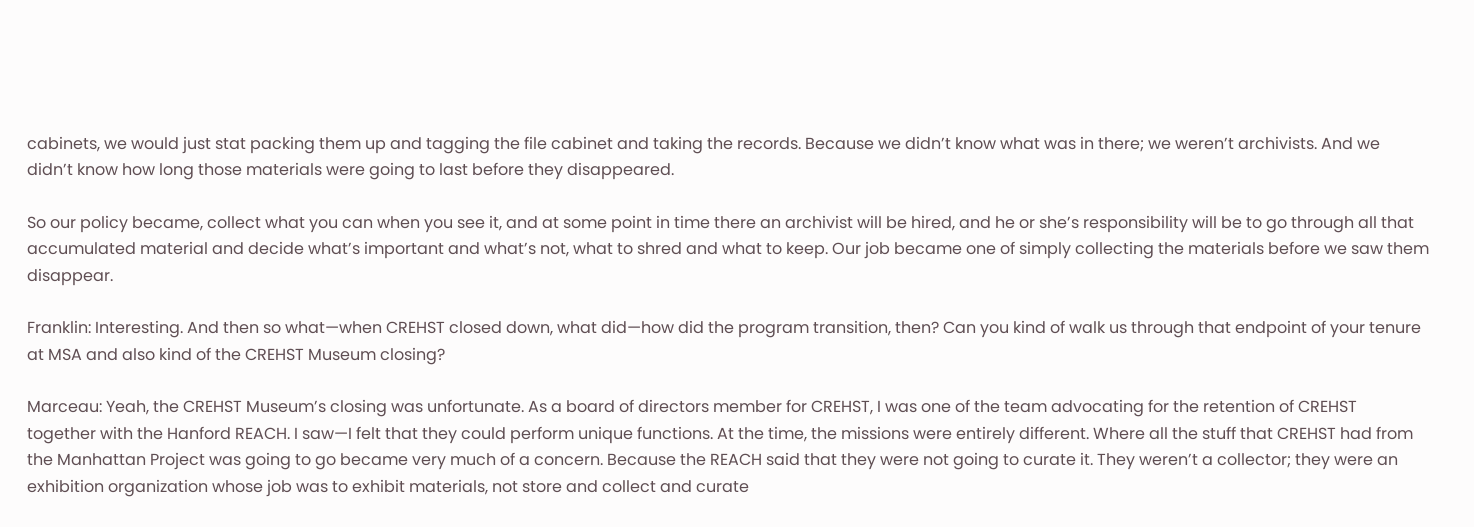cabinets, we would just stat packing them up and tagging the file cabinet and taking the records. Because we didn’t know what was in there; we weren’t archivists. And we didn’t know how long those materials were going to last before they disappeared.

So our policy became, collect what you can when you see it, and at some point in time there an archivist will be hired, and he or she’s responsibility will be to go through all that accumulated material and decide what’s important and what’s not, what to shred and what to keep. Our job became one of simply collecting the materials before we saw them disappear.

Franklin: Interesting. And then so what—when CREHST closed down, what did—how did the program transition, then? Can you kind of walk us through that endpoint of your tenure at MSA and also kind of the CREHST Museum closing?

Marceau: Yeah, the CREHST Museum’s closing was unfortunate. As a board of directors member for CREHST, I was one of the team advocating for the retention of CREHST together with the Hanford REACH. I saw—I felt that they could perform unique functions. At the time, the missions were entirely different. Where all the stuff that CREHST had from the Manhattan Project was going to go became very much of a concern. Because the REACH said that they were not going to curate it. They weren’t a collector; they were an exhibition organization whose job was to exhibit materials, not store and collect and curate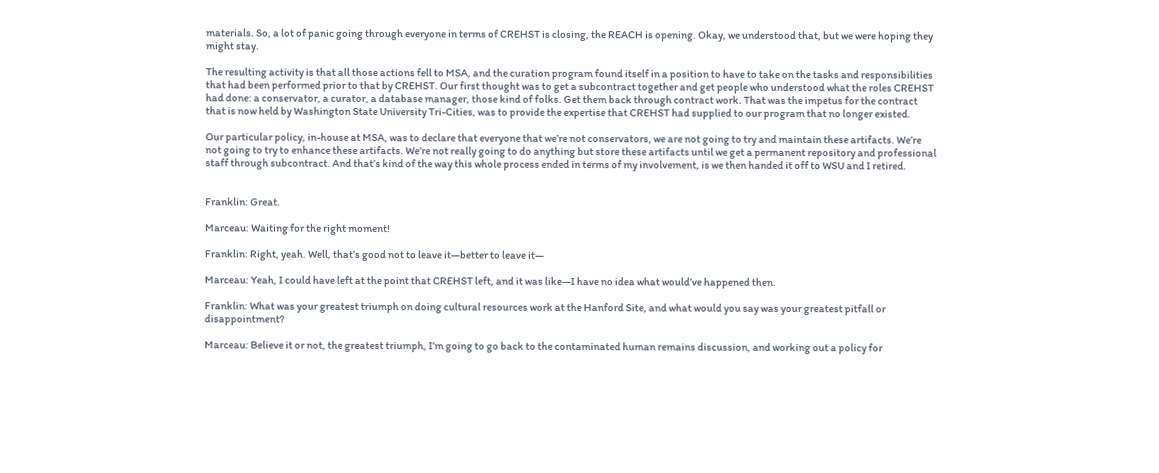materials. So, a lot of panic going through everyone in terms of CREHST is closing, the REACH is opening. Okay, we understood that, but we were hoping they might stay.

The resulting activity is that all those actions fell to MSA, and the curation program found itself in a position to have to take on the tasks and responsibilities that had been performed prior to that by CREHST. Our first thought was to get a subcontract together and get people who understood what the roles CREHST had done: a conservator, a curator, a database manager, those kind of folks. Get them back through contract work. That was the impetus for the contract that is now held by Washington State University Tri-Cities, was to provide the expertise that CREHST had supplied to our program that no longer existed.

Our particular policy, in-house at MSA, was to declare that everyone that we’re not conservators, we are not going to try and maintain these artifacts. We’re not going to try to enhance these artifacts. We’re not really going to do anything but store these artifacts until we get a permanent repository and professional staff through subcontract. And that’s kind of the way this whole process ended in terms of my involvement, is we then handed it off to WSU and I retired.


Franklin: Great.

Marceau: Waiting for the right moment!

Franklin: Right, yeah. Well, that’s good not to leave it—better to leave it—

Marceau: Yeah, I could have left at the point that CREHST left, and it was like—I have no idea what would’ve happened then.

Franklin: What was your greatest triumph on doing cultural resources work at the Hanford Site, and what would you say was your greatest pitfall or disappointment?

Marceau: Believe it or not, the greatest triumph, I’m going to go back to the contaminated human remains discussion, and working out a policy for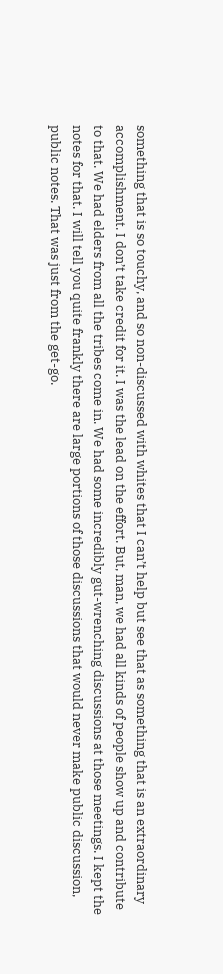something that is so touchy, and so non-discussed with whites that I can’t help but see that as something that is an extraordinary accomplishment. I don’t take credit for it. I was the lead on the effort. But, man, we had all kinds of people show up and contribute to that. We had elders from all the tribes come in. We had some incredibly gut-wrenching discussions at those meetings. I kept the notes for that. I will tell you quite frankly there are large portions of those discussions that would never make public discussion, public notes. That was just from the get-go.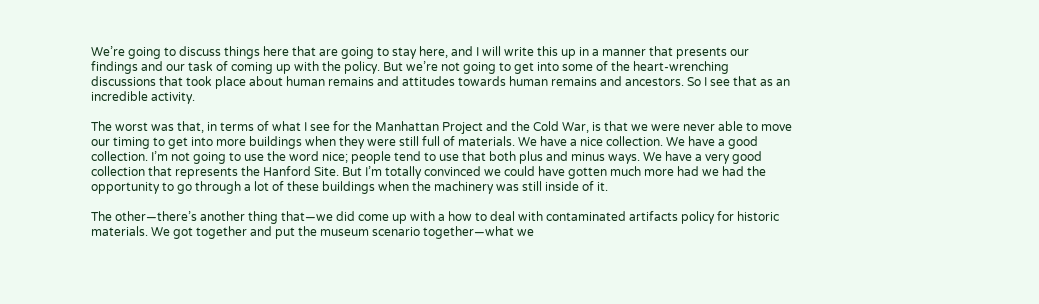We’re going to discuss things here that are going to stay here, and I will write this up in a manner that presents our findings and our task of coming up with the policy. But we’re not going to get into some of the heart-wrenching discussions that took place about human remains and attitudes towards human remains and ancestors. So I see that as an incredible activity.

The worst was that, in terms of what I see for the Manhattan Project and the Cold War, is that we were never able to move our timing to get into more buildings when they were still full of materials. We have a nice collection. We have a good collection. I’m not going to use the word nice; people tend to use that both plus and minus ways. We have a very good collection that represents the Hanford Site. But I’m totally convinced we could have gotten much more had we had the opportunity to go through a lot of these buildings when the machinery was still inside of it.

The other—there’s another thing that—we did come up with a how to deal with contaminated artifacts policy for historic materials. We got together and put the museum scenario together—what we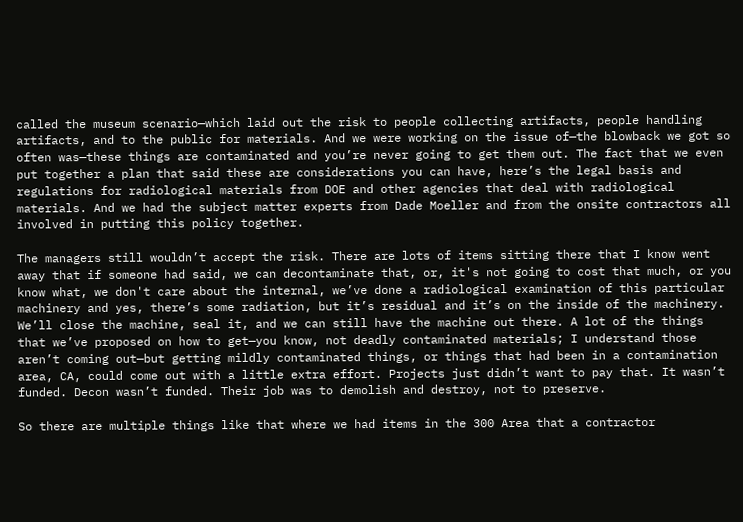called the museum scenario—which laid out the risk to people collecting artifacts, people handling artifacts, and to the public for materials. And we were working on the issue of—the blowback we got so often was—these things are contaminated and you’re never going to get them out. The fact that we even put together a plan that said these are considerations you can have, here’s the legal basis and regulations for radiological materials from DOE and other agencies that deal with radiological materials. And we had the subject matter experts from Dade Moeller and from the onsite contractors all involved in putting this policy together.

The managers still wouldn’t accept the risk. There are lots of items sitting there that I know went away that if someone had said, we can decontaminate that, or, it's not going to cost that much, or you know what, we don't care about the internal, we’ve done a radiological examination of this particular machinery and yes, there’s some radiation, but it’s residual and it’s on the inside of the machinery. We’ll close the machine, seal it, and we can still have the machine out there. A lot of the things that we’ve proposed on how to get—you know, not deadly contaminated materials; I understand those aren’t coming out—but getting mildly contaminated things, or things that had been in a contamination area, CA, could come out with a little extra effort. Projects just didn’t want to pay that. It wasn’t funded. Decon wasn’t funded. Their job was to demolish and destroy, not to preserve.

So there are multiple things like that where we had items in the 300 Area that a contractor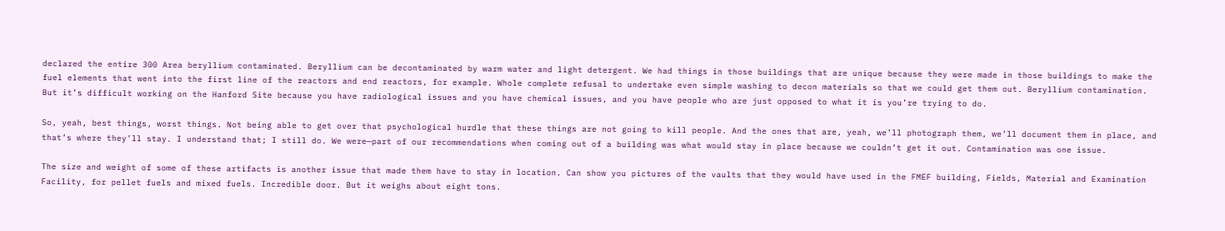declared the entire 300 Area beryllium contaminated. Beryllium can be decontaminated by warm water and light detergent. We had things in those buildings that are unique because they were made in those buildings to make the fuel elements that went into the first line of the reactors and end reactors, for example. Whole complete refusal to undertake even simple washing to decon materials so that we could get them out. Beryllium contamination. But it’s difficult working on the Hanford Site because you have radiological issues and you have chemical issues, and you have people who are just opposed to what it is you’re trying to do.

So, yeah, best things, worst things. Not being able to get over that psychological hurdle that these things are not going to kill people. And the ones that are, yeah, we’ll photograph them, we’ll document them in place, and that’s where they’ll stay. I understand that; I still do. We were—part of our recommendations when coming out of a building was what would stay in place because we couldn’t get it out. Contamination was one issue.

The size and weight of some of these artifacts is another issue that made them have to stay in location. Can show you pictures of the vaults that they would have used in the FMEF building, Fields, Material and Examination Facility, for pellet fuels and mixed fuels. Incredible door. But it weighs about eight tons.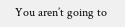You aren’t going to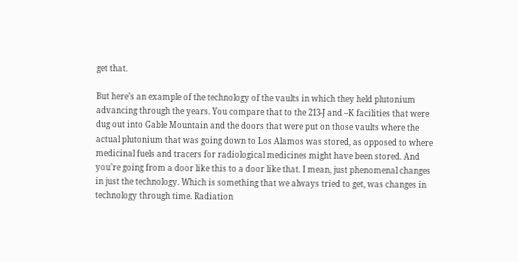get that.

But here’s an example of the technology of the vaults in which they held plutonium advancing through the years. You compare that to the 213-J and –K facilities that were dug out into Gable Mountain and the doors that were put on those vaults where the actual plutonium that was going down to Los Alamos was stored, as opposed to where medicinal fuels and tracers for radiological medicines might have been stored. And you’re going from a door like this to a door like that. I mean, just phenomenal changes in just the technology. Which is something that we always tried to get, was changes in technology through time. Radiation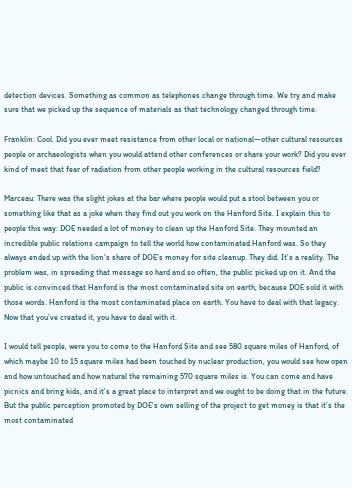detection devices. Something as common as telephones change through time. We try and make sure that we picked up the sequence of materials as that technology changed through time.

Franklin: Cool. Did you ever meet resistance from other local or national—other cultural resources people or archaeologists when you would attend other conferences or share your work? Did you ever kind of meet that fear of radiation from other people working in the cultural resources field?

Marceau: There was the slight jokes at the bar where people would put a stool between you or something like that as a joke when they find out you work on the Hanford Site. I explain this to people this way: DOE needed a lot of money to clean up the Hanford Site. They mounted an incredible public relations campaign to tell the world how contaminated Hanford was. So they always ended up with the lion’s share of DOE’s money for site cleanup. They did. It’s a reality. The problem was, in spreading that message so hard and so often, the public picked up on it. And the public is convinced that Hanford is the most contaminated site on earth, because DOE sold it with those words. Hanford is the most contaminated place on earth. You have to deal with that legacy. Now that you’ve created it, you have to deal with it.

I would tell people, were you to come to the Hanford Site and see 580 square miles of Hanford, of which maybe 10 to 15 square miles had been touched by nuclear production, you would see how open and how untouched and how natural the remaining 570 square miles is. You can come and have picnics and bring kids, and it’s a great place to interpret and we ought to be doing that in the future. But the public perception promoted by DOE’s own selling of the project to get money is that it’s the most contaminated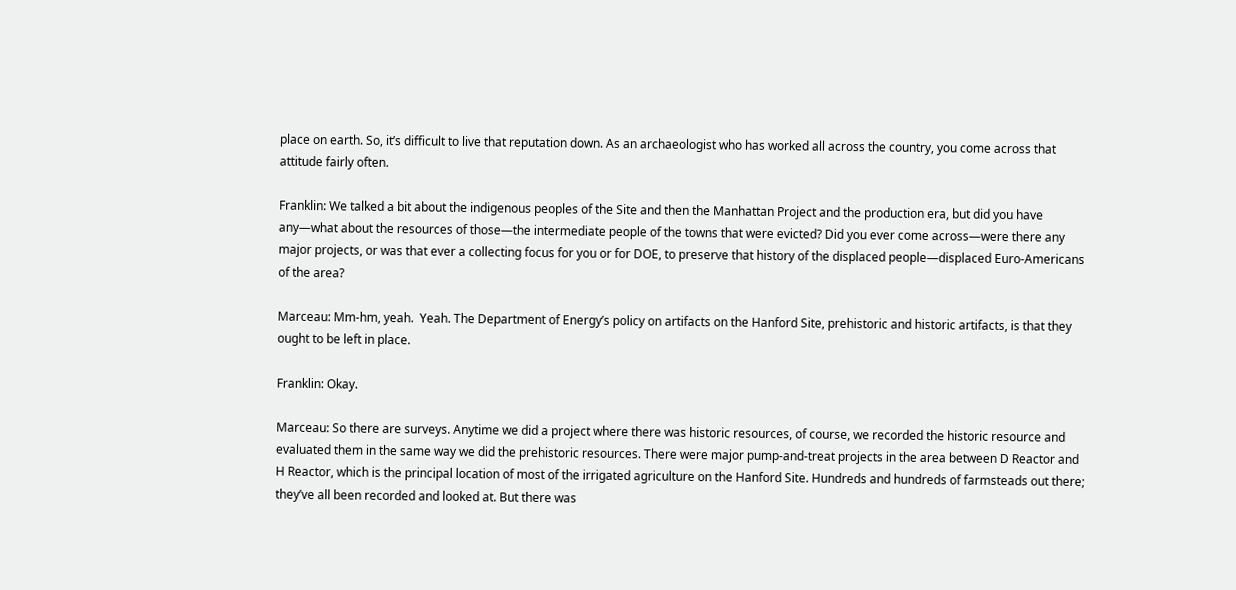place on earth. So, it’s difficult to live that reputation down. As an archaeologist who has worked all across the country, you come across that attitude fairly often.

Franklin: We talked a bit about the indigenous peoples of the Site and then the Manhattan Project and the production era, but did you have any—what about the resources of those—the intermediate people of the towns that were evicted? Did you ever come across—were there any major projects, or was that ever a collecting focus for you or for DOE, to preserve that history of the displaced people—displaced Euro-Americans of the area?

Marceau: Mm-hm, yeah.  Yeah. The Department of Energy’s policy on artifacts on the Hanford Site, prehistoric and historic artifacts, is that they ought to be left in place.

Franklin: Okay.

Marceau: So there are surveys. Anytime we did a project where there was historic resources, of course, we recorded the historic resource and evaluated them in the same way we did the prehistoric resources. There were major pump-and-treat projects in the area between D Reactor and H Reactor, which is the principal location of most of the irrigated agriculture on the Hanford Site. Hundreds and hundreds of farmsteads out there; they’ve all been recorded and looked at. But there was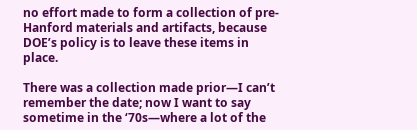no effort made to form a collection of pre-Hanford materials and artifacts, because DOE’s policy is to leave these items in place.

There was a collection made prior—I can’t remember the date; now I want to say sometime in the ‘70s—where a lot of the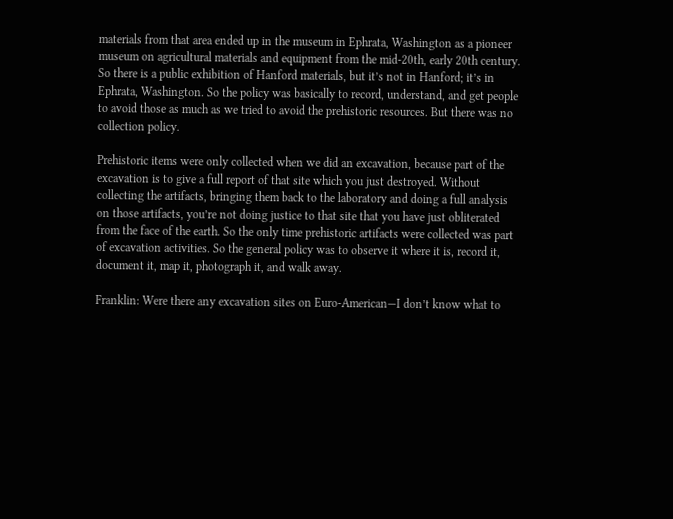materials from that area ended up in the museum in Ephrata, Washington as a pioneer museum on agricultural materials and equipment from the mid-20th, early 20th century. So there is a public exhibition of Hanford materials, but it’s not in Hanford; it’s in Ephrata, Washington. So the policy was basically to record, understand, and get people to avoid those as much as we tried to avoid the prehistoric resources. But there was no collection policy.

Prehistoric items were only collected when we did an excavation, because part of the excavation is to give a full report of that site which you just destroyed. Without collecting the artifacts, bringing them back to the laboratory and doing a full analysis on those artifacts, you’re not doing justice to that site that you have just obliterated from the face of the earth. So the only time prehistoric artifacts were collected was part of excavation activities. So the general policy was to observe it where it is, record it, document it, map it, photograph it, and walk away.

Franklin: Were there any excavation sites on Euro-American—I don’t know what to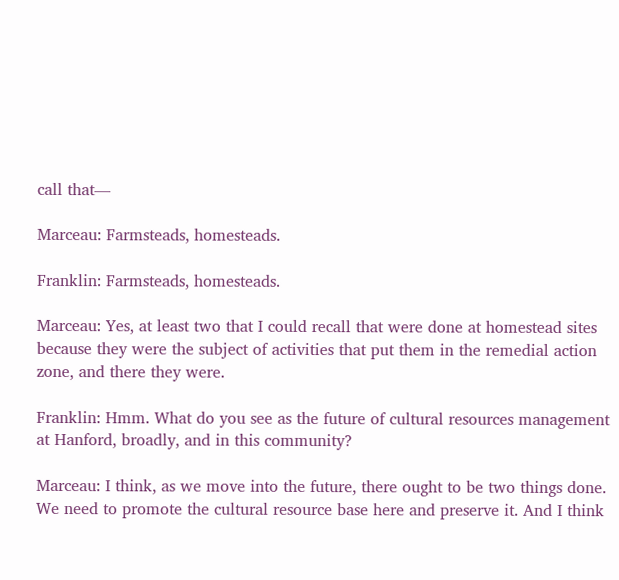call that—

Marceau: Farmsteads, homesteads.

Franklin: Farmsteads, homesteads.

Marceau: Yes, at least two that I could recall that were done at homestead sites because they were the subject of activities that put them in the remedial action zone, and there they were.

Franklin: Hmm. What do you see as the future of cultural resources management at Hanford, broadly, and in this community?

Marceau: I think, as we move into the future, there ought to be two things done. We need to promote the cultural resource base here and preserve it. And I think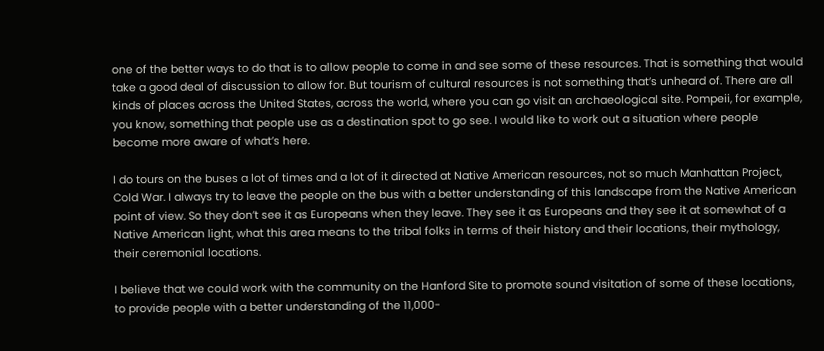one of the better ways to do that is to allow people to come in and see some of these resources. That is something that would take a good deal of discussion to allow for. But tourism of cultural resources is not something that’s unheard of. There are all kinds of places across the United States, across the world, where you can go visit an archaeological site. Pompeii, for example, you know, something that people use as a destination spot to go see. I would like to work out a situation where people become more aware of what’s here.

I do tours on the buses a lot of times and a lot of it directed at Native American resources, not so much Manhattan Project, Cold War. I always try to leave the people on the bus with a better understanding of this landscape from the Native American point of view. So they don’t see it as Europeans when they leave. They see it as Europeans and they see it at somewhat of a Native American light, what this area means to the tribal folks in terms of their history and their locations, their mythology, their ceremonial locations.

I believe that we could work with the community on the Hanford Site to promote sound visitation of some of these locations, to provide people with a better understanding of the 11,000-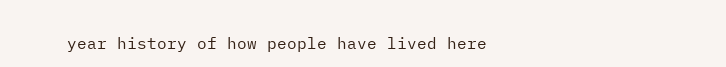year history of how people have lived here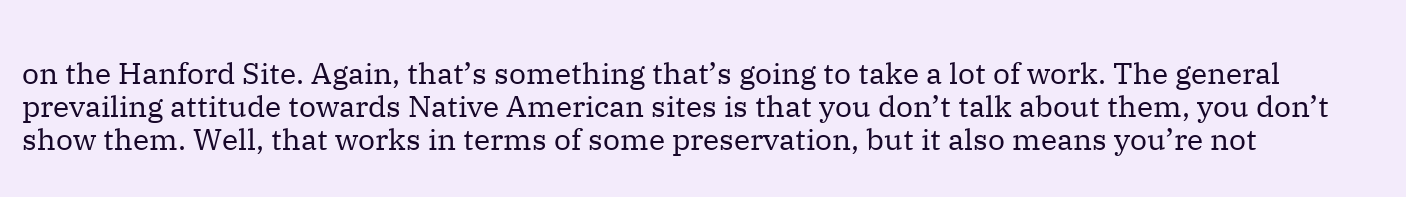on the Hanford Site. Again, that’s something that’s going to take a lot of work. The general prevailing attitude towards Native American sites is that you don’t talk about them, you don’t show them. Well, that works in terms of some preservation, but it also means you’re not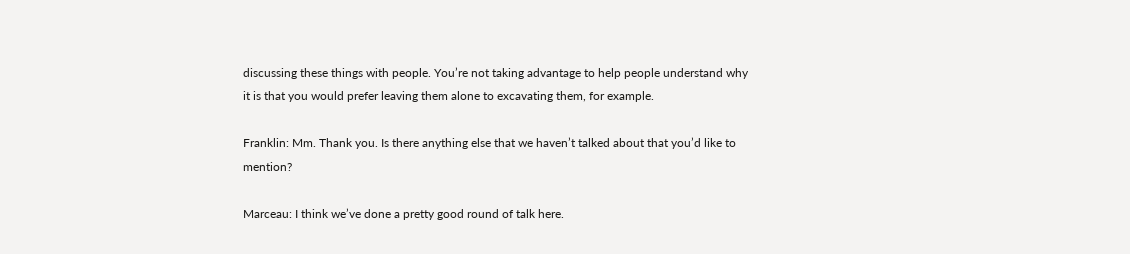discussing these things with people. You’re not taking advantage to help people understand why it is that you would prefer leaving them alone to excavating them, for example.

Franklin: Mm. Thank you. Is there anything else that we haven’t talked about that you’d like to mention?

Marceau: I think we’ve done a pretty good round of talk here.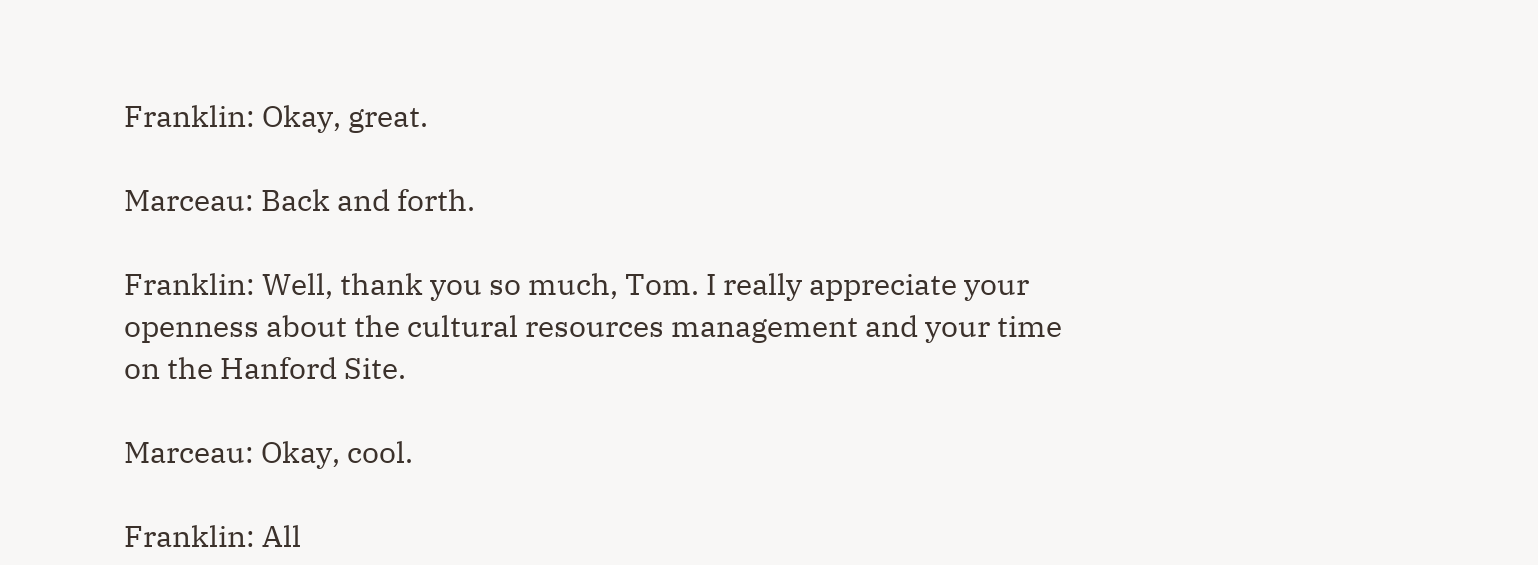Franklin: Okay, great.

Marceau: Back and forth.

Franklin: Well, thank you so much, Tom. I really appreciate your openness about the cultural resources management and your time on the Hanford Site.

Marceau: Okay, cool.

Franklin: All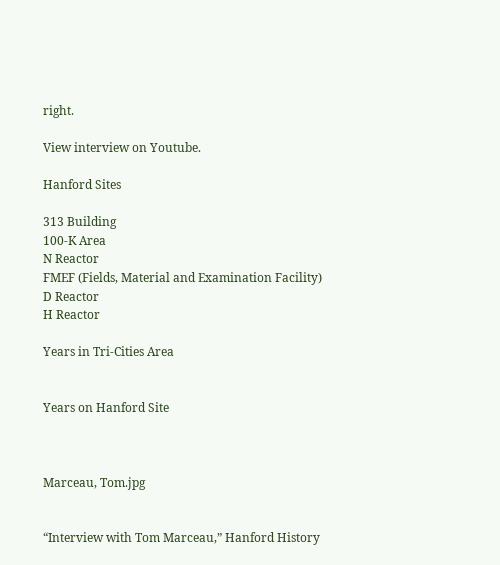right.

View interview on Youtube.

Hanford Sites

313 Building
100-K Area
N Reactor
FMEF (Fields, Material and Examination Facility)
D Reactor
H Reactor

Years in Tri-Cities Area


Years on Hanford Site



Marceau, Tom.jpg


“Interview with Tom Marceau,” Hanford History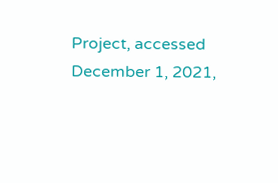Project, accessed December 1, 2021,